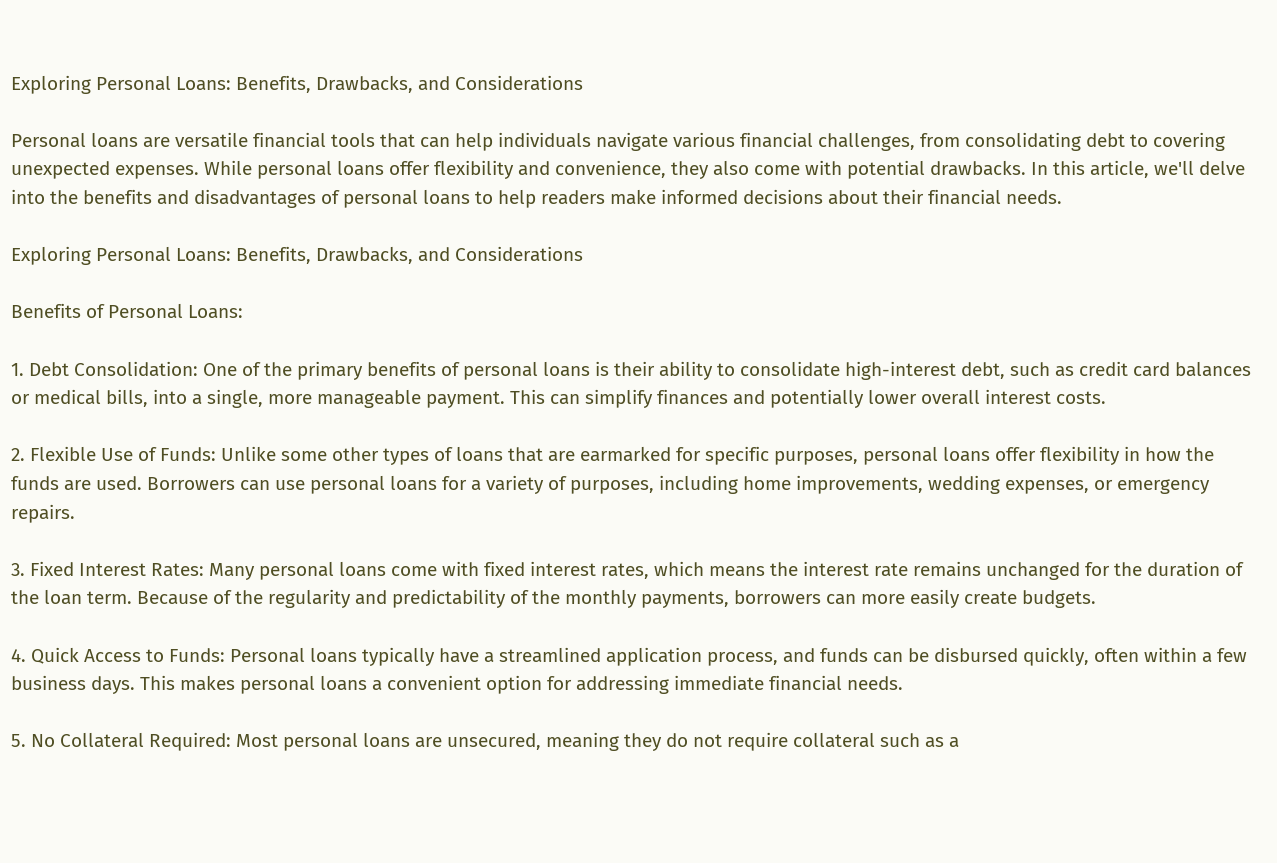Exploring Personal Loans: Benefits, Drawbacks, and Considerations

Personal loans are versatile financial tools that can help individuals navigate various financial challenges, from consolidating debt to covering unexpected expenses. While personal loans offer flexibility and convenience, they also come with potential drawbacks. In this article, we'll delve into the benefits and disadvantages of personal loans to help readers make informed decisions about their financial needs.

Exploring Personal Loans: Benefits, Drawbacks, and Considerations

Benefits of Personal Loans:

1. Debt Consolidation: One of the primary benefits of personal loans is their ability to consolidate high-interest debt, such as credit card balances or medical bills, into a single, more manageable payment. This can simplify finances and potentially lower overall interest costs.

2. Flexible Use of Funds: Unlike some other types of loans that are earmarked for specific purposes, personal loans offer flexibility in how the funds are used. Borrowers can use personal loans for a variety of purposes, including home improvements, wedding expenses, or emergency repairs.

3. Fixed Interest Rates: Many personal loans come with fixed interest rates, which means the interest rate remains unchanged for the duration of the loan term. Because of the regularity and predictability of the monthly payments, borrowers can more easily create budgets.

4. Quick Access to Funds: Personal loans typically have a streamlined application process, and funds can be disbursed quickly, often within a few business days. This makes personal loans a convenient option for addressing immediate financial needs.

5. No Collateral Required: Most personal loans are unsecured, meaning they do not require collateral such as a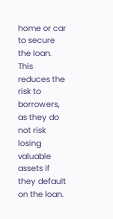home or car to secure the loan. This reduces the risk to borrowers, as they do not risk losing valuable assets if they default on the loan.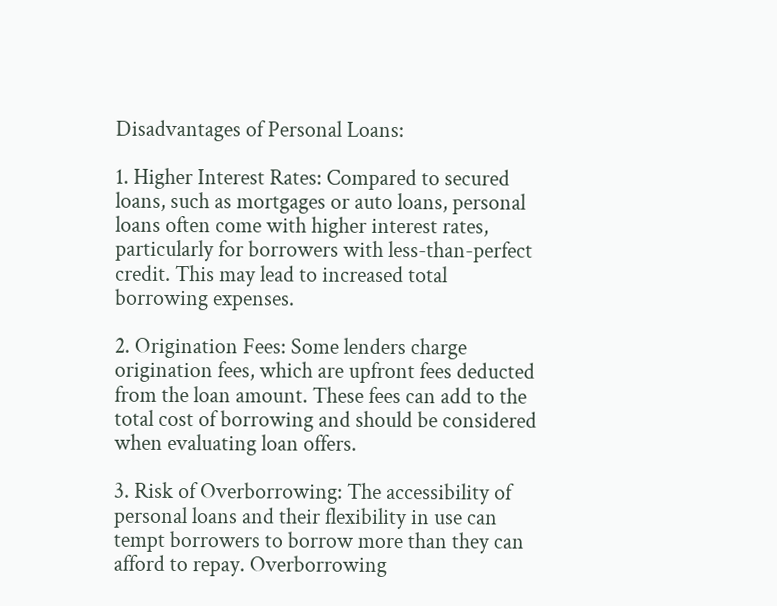Disadvantages of Personal Loans:

1. Higher Interest Rates: Compared to secured loans, such as mortgages or auto loans, personal loans often come with higher interest rates, particularly for borrowers with less-than-perfect credit. This may lead to increased total borrowing expenses.

2. Origination Fees: Some lenders charge origination fees, which are upfront fees deducted from the loan amount. These fees can add to the total cost of borrowing and should be considered when evaluating loan offers.

3. Risk of Overborrowing: The accessibility of personal loans and their flexibility in use can tempt borrowers to borrow more than they can afford to repay. Overborrowing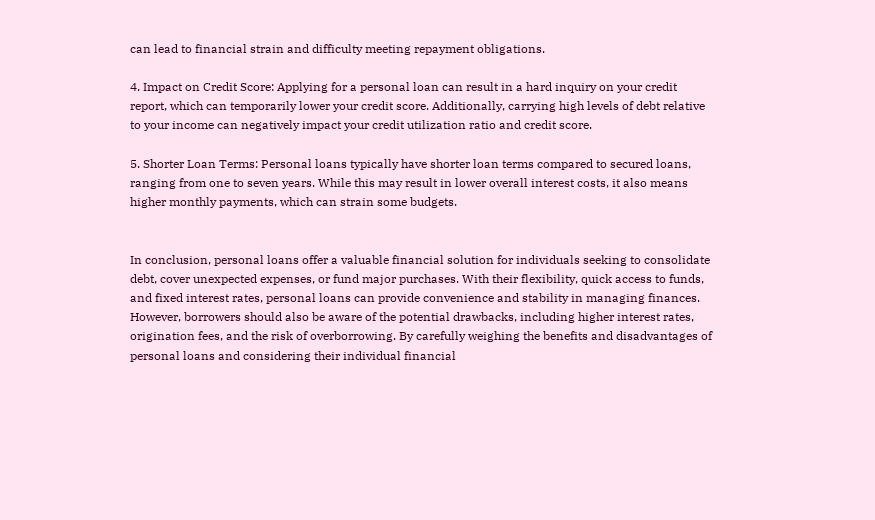can lead to financial strain and difficulty meeting repayment obligations.

4. Impact on Credit Score: Applying for a personal loan can result in a hard inquiry on your credit report, which can temporarily lower your credit score. Additionally, carrying high levels of debt relative to your income can negatively impact your credit utilization ratio and credit score.

5. Shorter Loan Terms: Personal loans typically have shorter loan terms compared to secured loans, ranging from one to seven years. While this may result in lower overall interest costs, it also means higher monthly payments, which can strain some budgets.


In conclusion, personal loans offer a valuable financial solution for individuals seeking to consolidate debt, cover unexpected expenses, or fund major purchases. With their flexibility, quick access to funds, and fixed interest rates, personal loans can provide convenience and stability in managing finances. However, borrowers should also be aware of the potential drawbacks, including higher interest rates, origination fees, and the risk of overborrowing. By carefully weighing the benefits and disadvantages of personal loans and considering their individual financial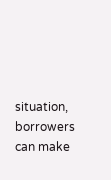situation, borrowers can make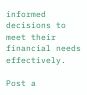informed decisions to meet their financial needs effectively.

Post a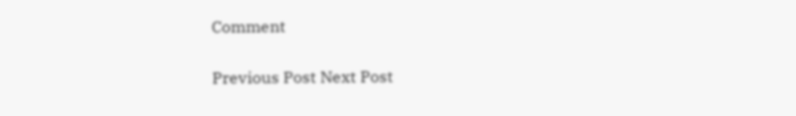Comment

Previous Post Next Post